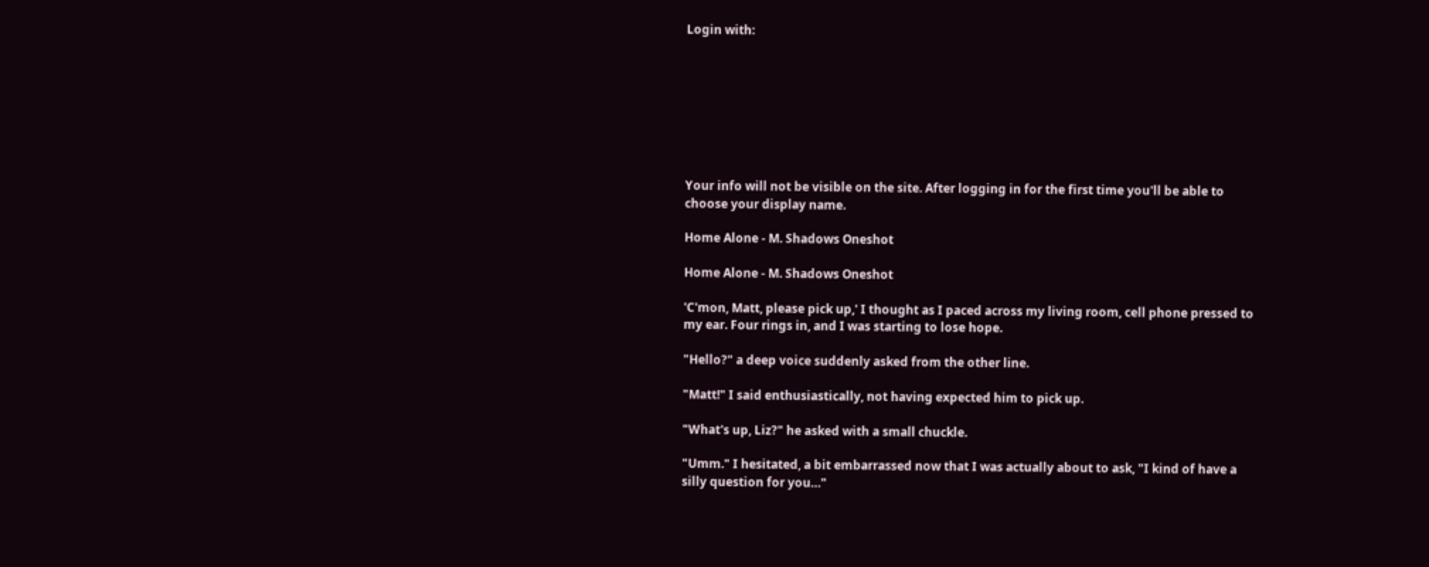Login with:








Your info will not be visible on the site. After logging in for the first time you'll be able to choose your display name.

Home Alone - M. Shadows Oneshot

Home Alone - M. Shadows Oneshot

'C'mon, Matt, please pick up,' I thought as I paced across my living room, cell phone pressed to my ear. Four rings in, and I was starting to lose hope.

"Hello?" a deep voice suddenly asked from the other line.

"Matt!" I said enthusiastically, not having expected him to pick up.

"What's up, Liz?" he asked with a small chuckle.

"Umm." I hesitated, a bit embarrassed now that I was actually about to ask, "I kind of have a silly question for you…"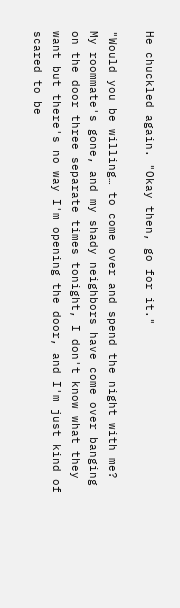He chuckled again. "Okay then, go for it."

"Would you be willing… to come over and spend the night with me? My roommate's gone, and my shady neighbors have come over banging on the door three separate times tonight, I don't know what they want but there's no way I'm opening the door, and I'm just kind of scared to be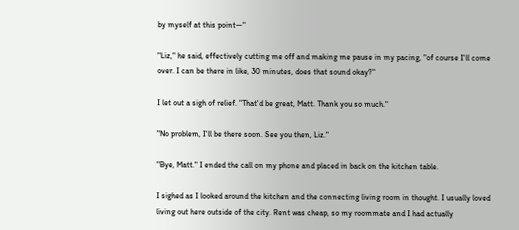by myself at this point—"

"Liz," he said, effectively cutting me off and making me pause in my pacing, "of course I'll come over. I can be there in like, 30 minutes, does that sound okay?"

I let out a sigh of relief. "That'd be great, Matt. Thank you so much."

"No problem, I'll be there soon. See you then, Liz."

"Bye, Matt." I ended the call on my phone and placed in back on the kitchen table.

I sighed as I looked around the kitchen and the connecting living room in thought. I usually loved living out here outside of the city. Rent was cheap, so my roommate and I had actually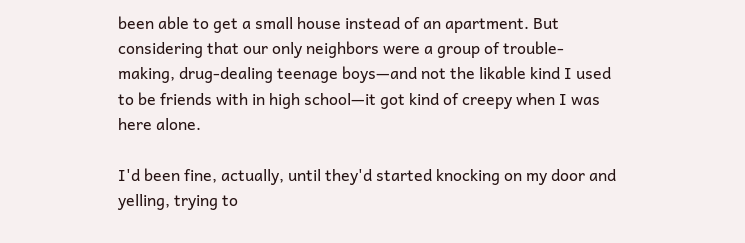been able to get a small house instead of an apartment. But considering that our only neighbors were a group of trouble-making, drug-dealing teenage boys—and not the likable kind I used to be friends with in high school—it got kind of creepy when I was here alone.

I'd been fine, actually, until they'd started knocking on my door and yelling, trying to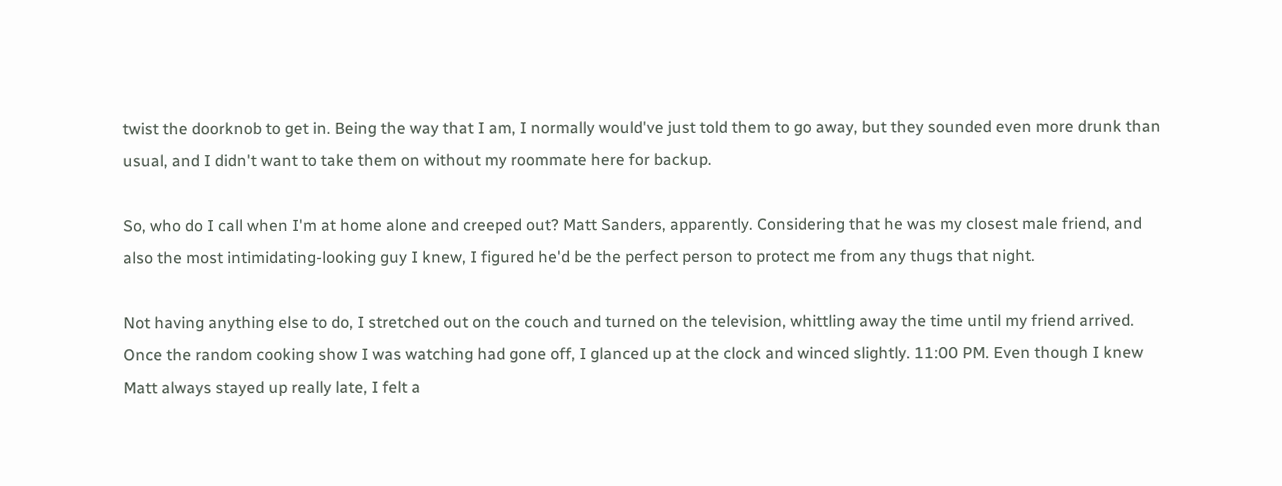twist the doorknob to get in. Being the way that I am, I normally would've just told them to go away, but they sounded even more drunk than usual, and I didn't want to take them on without my roommate here for backup.

So, who do I call when I'm at home alone and creeped out? Matt Sanders, apparently. Considering that he was my closest male friend, and also the most intimidating-looking guy I knew, I figured he'd be the perfect person to protect me from any thugs that night.

Not having anything else to do, I stretched out on the couch and turned on the television, whittling away the time until my friend arrived. Once the random cooking show I was watching had gone off, I glanced up at the clock and winced slightly. 11:00 PM. Even though I knew Matt always stayed up really late, I felt a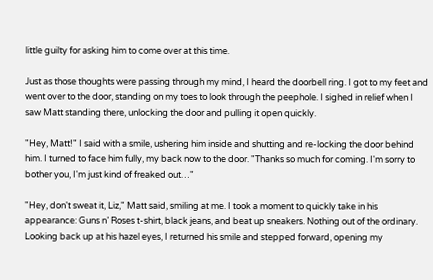little guilty for asking him to come over at this time.

Just as those thoughts were passing through my mind, I heard the doorbell ring. I got to my feet and went over to the door, standing on my toes to look through the peephole. I sighed in relief when I saw Matt standing there, unlocking the door and pulling it open quickly.

"Hey, Matt!" I said with a smile, ushering him inside and shutting and re-locking the door behind him. I turned to face him fully, my back now to the door. "Thanks so much for coming. I'm sorry to bother you, I'm just kind of freaked out…"

"Hey, don't sweat it, Liz," Matt said, smiling at me. I took a moment to quickly take in his appearance: Guns n’ Roses t-shirt, black jeans, and beat up sneakers. Nothing out of the ordinary. Looking back up at his hazel eyes, I returned his smile and stepped forward, opening my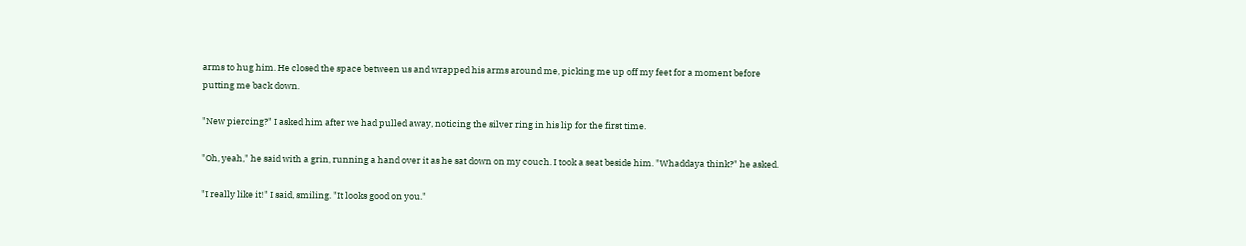arms to hug him. He closed the space between us and wrapped his arms around me, picking me up off my feet for a moment before putting me back down.

"New piercing?" I asked him after we had pulled away, noticing the silver ring in his lip for the first time.

"Oh, yeah," he said with a grin, running a hand over it as he sat down on my couch. I took a seat beside him. "Whaddaya think?" he asked.

"I really like it!" I said, smiling. "It looks good on you."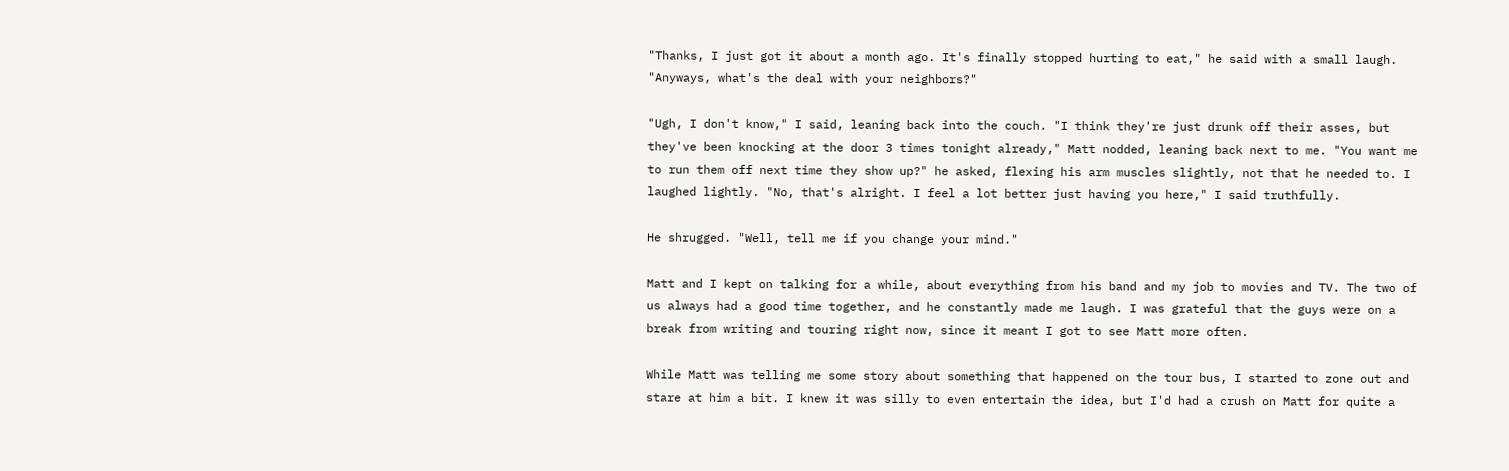"Thanks, I just got it about a month ago. It's finally stopped hurting to eat," he said with a small laugh. "Anyways, what's the deal with your neighbors?"

"Ugh, I don't know," I said, leaning back into the couch. "I think they're just drunk off their asses, but they've been knocking at the door 3 times tonight already," Matt nodded, leaning back next to me. "You want me to run them off next time they show up?" he asked, flexing his arm muscles slightly, not that he needed to. I laughed lightly. "No, that's alright. I feel a lot better just having you here," I said truthfully.

He shrugged. "Well, tell me if you change your mind."

Matt and I kept on talking for a while, about everything from his band and my job to movies and TV. The two of us always had a good time together, and he constantly made me laugh. I was grateful that the guys were on a break from writing and touring right now, since it meant I got to see Matt more often.

While Matt was telling me some story about something that happened on the tour bus, I started to zone out and stare at him a bit. I knew it was silly to even entertain the idea, but I'd had a crush on Matt for quite a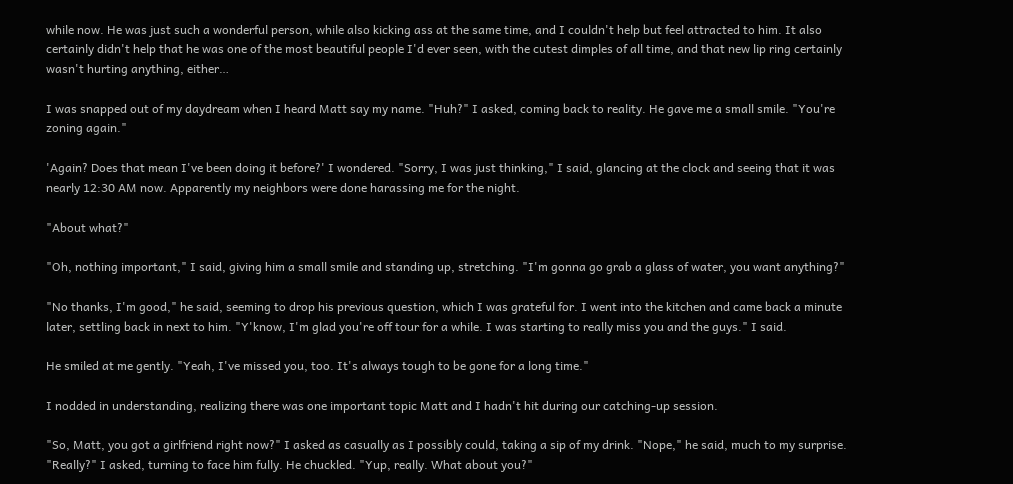while now. He was just such a wonderful person, while also kicking ass at the same time, and I couldn't help but feel attracted to him. It also certainly didn't help that he was one of the most beautiful people I'd ever seen, with the cutest dimples of all time, and that new lip ring certainly wasn't hurting anything, either…

I was snapped out of my daydream when I heard Matt say my name. "Huh?" I asked, coming back to reality. He gave me a small smile. "You're zoning again."

'Again? Does that mean I've been doing it before?' I wondered. "Sorry, I was just thinking," I said, glancing at the clock and seeing that it was nearly 12:30 AM now. Apparently my neighbors were done harassing me for the night.

"About what?"

"Oh, nothing important," I said, giving him a small smile and standing up, stretching. "I'm gonna go grab a glass of water, you want anything?"

"No thanks, I'm good," he said, seeming to drop his previous question, which I was grateful for. I went into the kitchen and came back a minute later, settling back in next to him. "Y'know, I'm glad you're off tour for a while. I was starting to really miss you and the guys." I said.

He smiled at me gently. "Yeah, I've missed you, too. It's always tough to be gone for a long time."

I nodded in understanding, realizing there was one important topic Matt and I hadn't hit during our catching-up session.

"So, Matt, you got a girlfriend right now?" I asked as casually as I possibly could, taking a sip of my drink. "Nope," he said, much to my surprise. "Really?" I asked, turning to face him fully. He chuckled. "Yup, really. What about you?"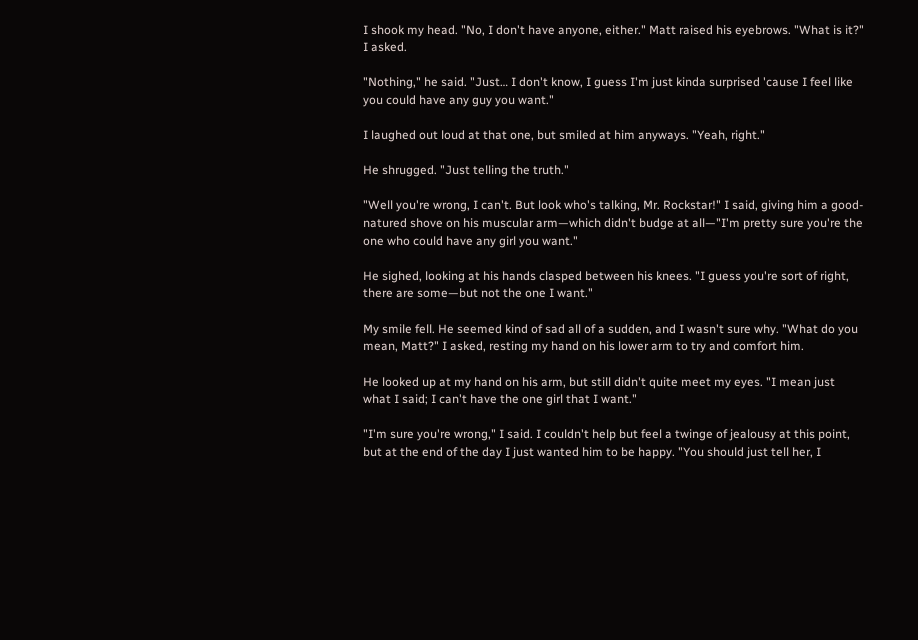I shook my head. "No, I don't have anyone, either." Matt raised his eyebrows. "What is it?" I asked.

"Nothing," he said. "Just… I don't know, I guess I'm just kinda surprised 'cause I feel like you could have any guy you want."

I laughed out loud at that one, but smiled at him anyways. "Yeah, right."

He shrugged. "Just telling the truth."

"Well you're wrong, I can't. But look who's talking, Mr. Rockstar!" I said, giving him a good-natured shove on his muscular arm—which didn't budge at all—"I'm pretty sure you're the one who could have any girl you want."

He sighed, looking at his hands clasped between his knees. "I guess you're sort of right, there are some—but not the one I want."

My smile fell. He seemed kind of sad all of a sudden, and I wasn't sure why. "What do you mean, Matt?" I asked, resting my hand on his lower arm to try and comfort him.

He looked up at my hand on his arm, but still didn't quite meet my eyes. "I mean just what I said; I can't have the one girl that I want."

"I'm sure you're wrong," I said. I couldn't help but feel a twinge of jealousy at this point, but at the end of the day I just wanted him to be happy. "You should just tell her, I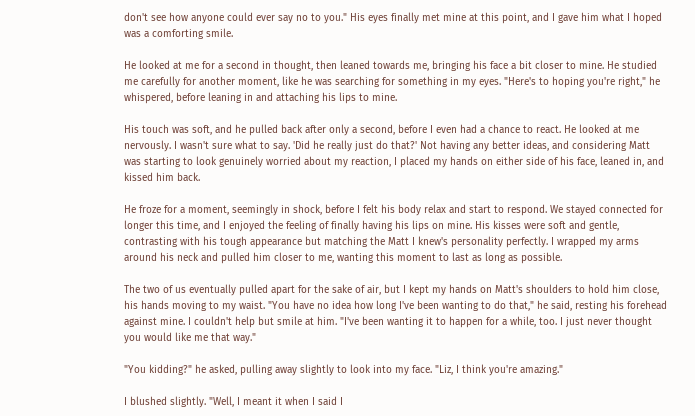don't see how anyone could ever say no to you." His eyes finally met mine at this point, and I gave him what I hoped was a comforting smile.

He looked at me for a second in thought, then leaned towards me, bringing his face a bit closer to mine. He studied me carefully for another moment, like he was searching for something in my eyes. "Here's to hoping you're right," he whispered, before leaning in and attaching his lips to mine.

His touch was soft, and he pulled back after only a second, before I even had a chance to react. He looked at me nervously. I wasn't sure what to say. 'Did he really just do that?' Not having any better ideas, and considering Matt was starting to look genuinely worried about my reaction, I placed my hands on either side of his face, leaned in, and kissed him back.

He froze for a moment, seemingly in shock, before I felt his body relax and start to respond. We stayed connected for longer this time, and I enjoyed the feeling of finally having his lips on mine. His kisses were soft and gentle, contrasting with his tough appearance but matching the Matt I knew's personality perfectly. I wrapped my arms around his neck and pulled him closer to me, wanting this moment to last as long as possible.

The two of us eventually pulled apart for the sake of air, but I kept my hands on Matt's shoulders to hold him close, his hands moving to my waist. "You have no idea how long I've been wanting to do that," he said, resting his forehead against mine. I couldn't help but smile at him. "I've been wanting it to happen for a while, too. I just never thought you would like me that way."

"You kidding?" he asked, pulling away slightly to look into my face. "Liz, I think you're amazing."

I blushed slightly. "Well, I meant it when I said I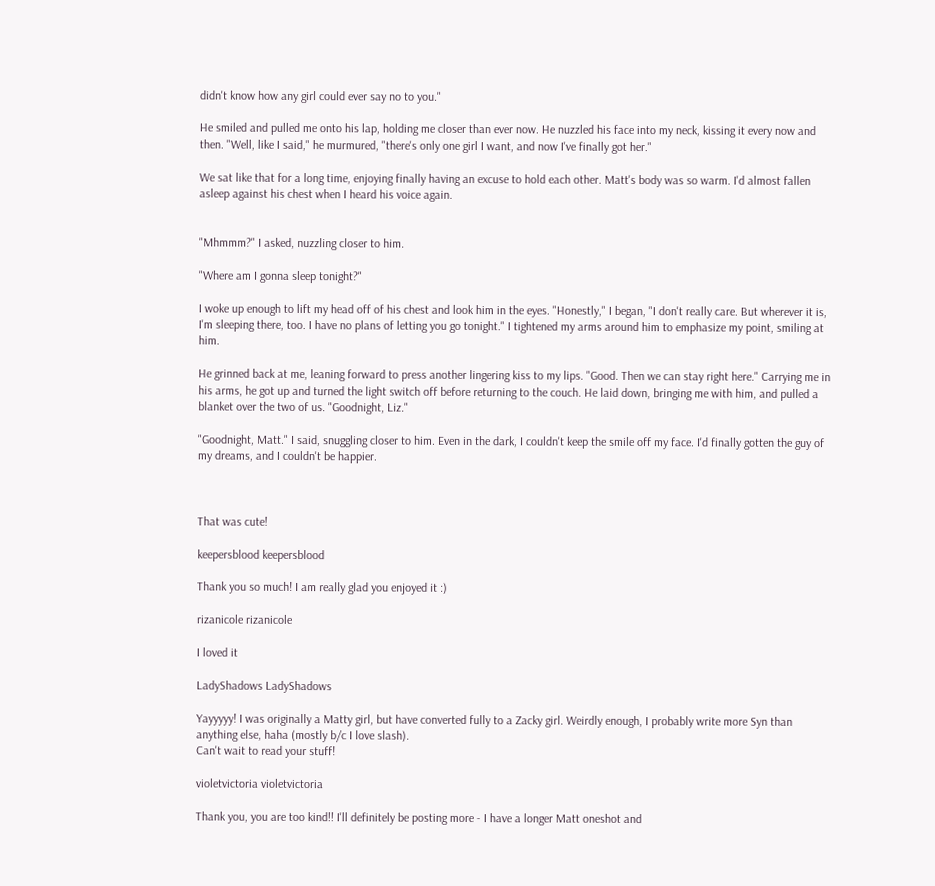didn't know how any girl could ever say no to you."

He smiled and pulled me onto his lap, holding me closer than ever now. He nuzzled his face into my neck, kissing it every now and then. "Well, like I said," he murmured, "there's only one girl I want, and now I've finally got her."

We sat like that for a long time, enjoying finally having an excuse to hold each other. Matt's body was so warm. I'd almost fallen asleep against his chest when I heard his voice again.


"Mhmmm?" I asked, nuzzling closer to him.

"Where am I gonna sleep tonight?"

I woke up enough to lift my head off of his chest and look him in the eyes. "Honestly," I began, "I don't really care. But wherever it is, I'm sleeping there, too. I have no plans of letting you go tonight." I tightened my arms around him to emphasize my point, smiling at him.

He grinned back at me, leaning forward to press another lingering kiss to my lips. "Good. Then we can stay right here." Carrying me in his arms, he got up and turned the light switch off before returning to the couch. He laid down, bringing me with him, and pulled a blanket over the two of us. "Goodnight, Liz."

"Goodnight, Matt." I said, snuggling closer to him. Even in the dark, I couldn't keep the smile off my face. I'd finally gotten the guy of my dreams, and I couldn't be happier.



That was cute!

keepersblood keepersblood

Thank you so much! I am really glad you enjoyed it :)

rizanicole rizanicole

I loved it

LadyShadows LadyShadows

Yayyyyy! I was originally a Matty girl, but have converted fully to a Zacky girl. Weirdly enough, I probably write more Syn than anything else, haha (mostly b/c I love slash).
Can't wait to read your stuff!

violetvictoria violetvictoria

Thank you, you are too kind!! I'll definitely be posting more - I have a longer Matt oneshot and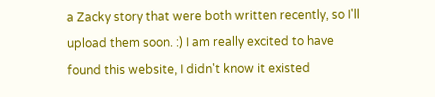a Zacky story that were both written recently, so I'll upload them soon. :) I am really excited to have found this website, I didn't know it existed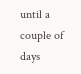until a couple of days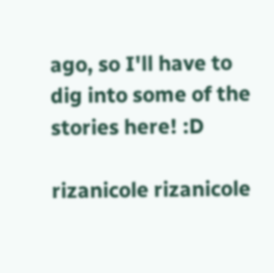ago, so I'll have to dig into some of the stories here! :D

rizanicole rizanicole